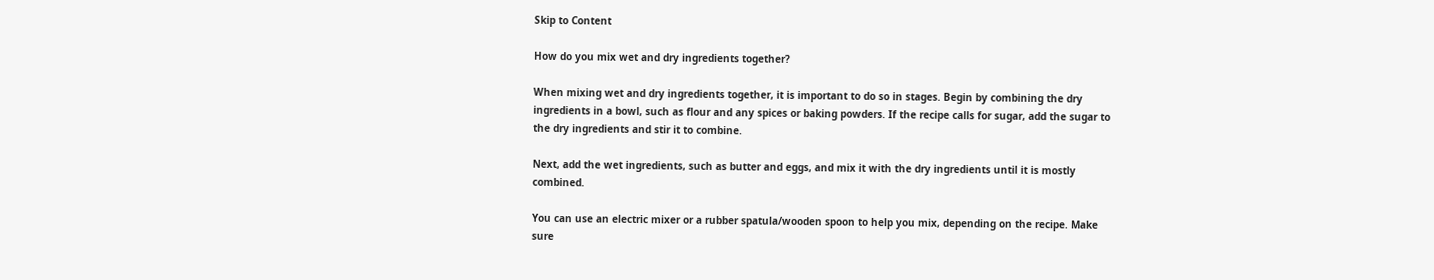Skip to Content

How do you mix wet and dry ingredients together?

When mixing wet and dry ingredients together, it is important to do so in stages. Begin by combining the dry ingredients in a bowl, such as flour and any spices or baking powders. If the recipe calls for sugar, add the sugar to the dry ingredients and stir it to combine.

Next, add the wet ingredients, such as butter and eggs, and mix it with the dry ingredients until it is mostly combined.

You can use an electric mixer or a rubber spatula/wooden spoon to help you mix, depending on the recipe. Make sure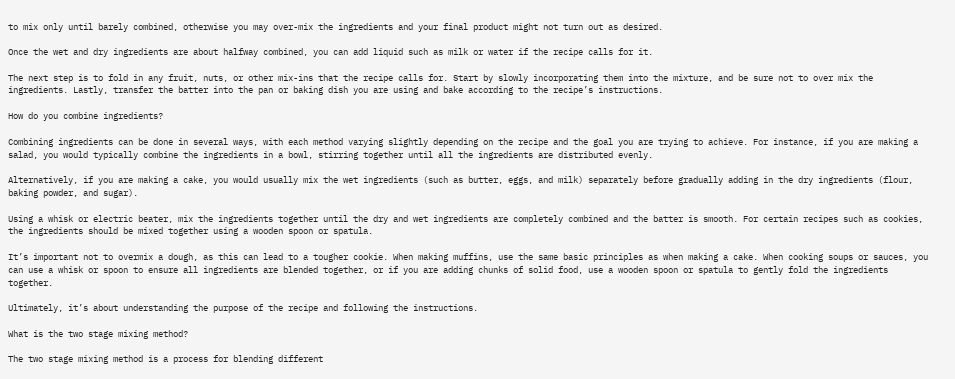to mix only until barely combined, otherwise you may over-mix the ingredients and your final product might not turn out as desired.

Once the wet and dry ingredients are about halfway combined, you can add liquid such as milk or water if the recipe calls for it.

The next step is to fold in any fruit, nuts, or other mix-ins that the recipe calls for. Start by slowly incorporating them into the mixture, and be sure not to over mix the ingredients. Lastly, transfer the batter into the pan or baking dish you are using and bake according to the recipe’s instructions.

How do you combine ingredients?

Combining ingredients can be done in several ways, with each method varying slightly depending on the recipe and the goal you are trying to achieve. For instance, if you are making a salad, you would typically combine the ingredients in a bowl, stirring together until all the ingredients are distributed evenly.

Alternatively, if you are making a cake, you would usually mix the wet ingredients (such as butter, eggs, and milk) separately before gradually adding in the dry ingredients (flour, baking powder, and sugar).

Using a whisk or electric beater, mix the ingredients together until the dry and wet ingredients are completely combined and the batter is smooth. For certain recipes such as cookies, the ingredients should be mixed together using a wooden spoon or spatula.

It’s important not to overmix a dough, as this can lead to a tougher cookie. When making muffins, use the same basic principles as when making a cake. When cooking soups or sauces, you can use a whisk or spoon to ensure all ingredients are blended together, or if you are adding chunks of solid food, use a wooden spoon or spatula to gently fold the ingredients together.

Ultimately, it’s about understanding the purpose of the recipe and following the instructions.

What is the two stage mixing method?

The two stage mixing method is a process for blending different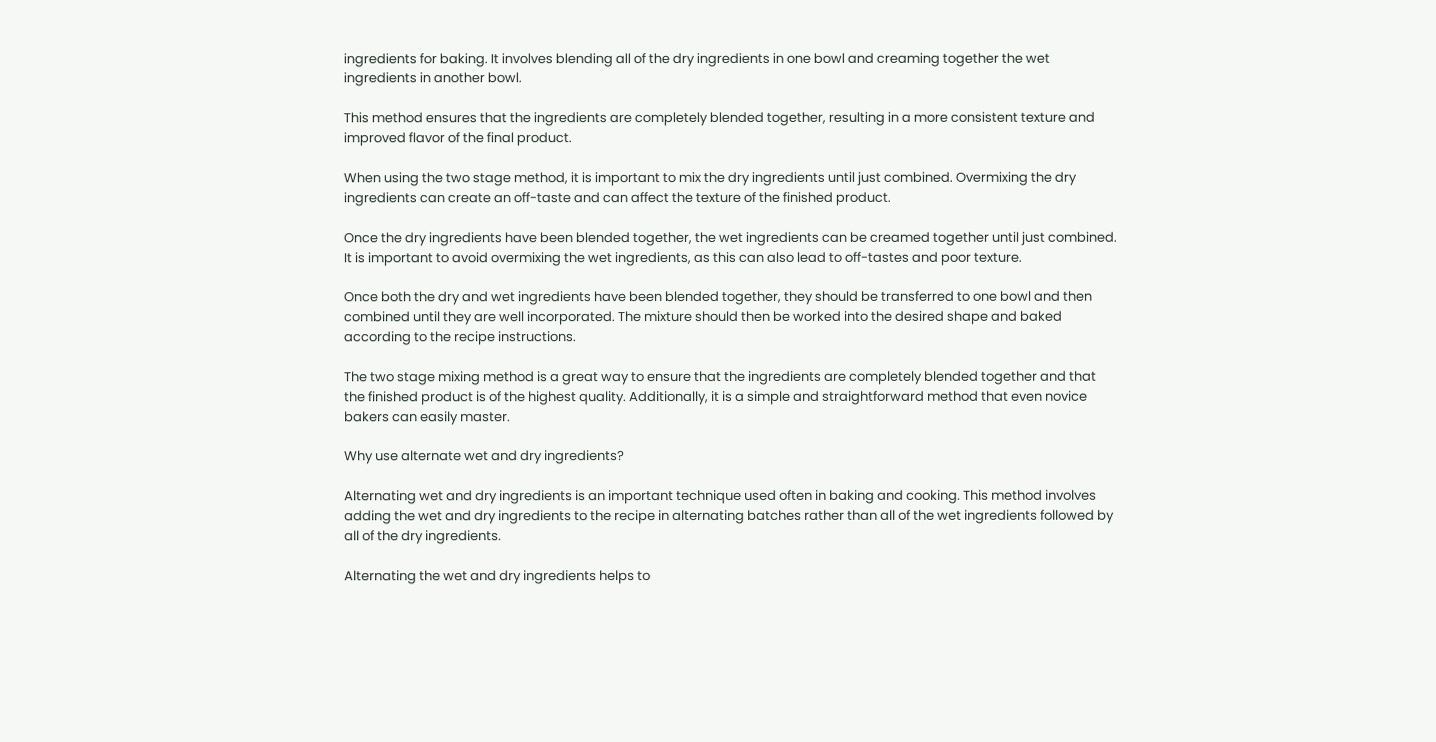ingredients for baking. It involves blending all of the dry ingredients in one bowl and creaming together the wet ingredients in another bowl.

This method ensures that the ingredients are completely blended together, resulting in a more consistent texture and improved flavor of the final product.

When using the two stage method, it is important to mix the dry ingredients until just combined. Overmixing the dry ingredients can create an off-taste and can affect the texture of the finished product.

Once the dry ingredients have been blended together, the wet ingredients can be creamed together until just combined. It is important to avoid overmixing the wet ingredients, as this can also lead to off-tastes and poor texture.

Once both the dry and wet ingredients have been blended together, they should be transferred to one bowl and then combined until they are well incorporated. The mixture should then be worked into the desired shape and baked according to the recipe instructions.

The two stage mixing method is a great way to ensure that the ingredients are completely blended together and that the finished product is of the highest quality. Additionally, it is a simple and straightforward method that even novice bakers can easily master.

Why use alternate wet and dry ingredients?

Alternating wet and dry ingredients is an important technique used often in baking and cooking. This method involves adding the wet and dry ingredients to the recipe in alternating batches rather than all of the wet ingredients followed by all of the dry ingredients.

Alternating the wet and dry ingredients helps to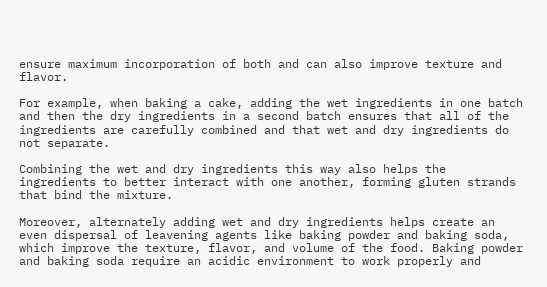ensure maximum incorporation of both and can also improve texture and flavor.

For example, when baking a cake, adding the wet ingredients in one batch and then the dry ingredients in a second batch ensures that all of the ingredients are carefully combined and that wet and dry ingredients do not separate.

Combining the wet and dry ingredients this way also helps the ingredients to better interact with one another, forming gluten strands that bind the mixture.

Moreover, alternately adding wet and dry ingredients helps create an even dispersal of leavening agents like baking powder and baking soda, which improve the texture, flavor, and volume of the food. Baking powder and baking soda require an acidic environment to work properly and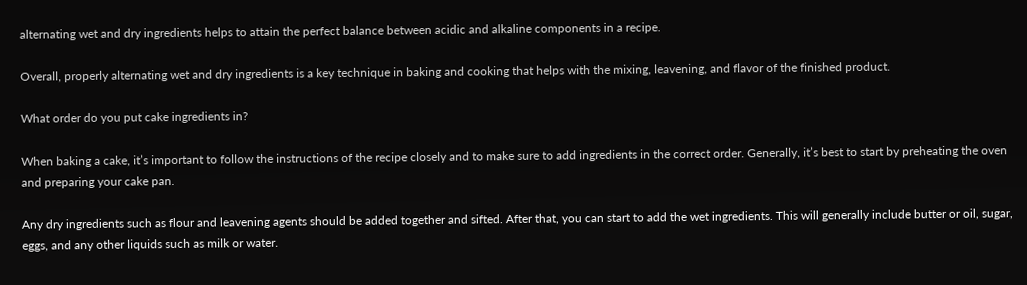alternating wet and dry ingredients helps to attain the perfect balance between acidic and alkaline components in a recipe.

Overall, properly alternating wet and dry ingredients is a key technique in baking and cooking that helps with the mixing, leavening, and flavor of the finished product.

What order do you put cake ingredients in?

When baking a cake, it’s important to follow the instructions of the recipe closely and to make sure to add ingredients in the correct order. Generally, it’s best to start by preheating the oven and preparing your cake pan.

Any dry ingredients such as flour and leavening agents should be added together and sifted. After that, you can start to add the wet ingredients. This will generally include butter or oil, sugar, eggs, and any other liquids such as milk or water.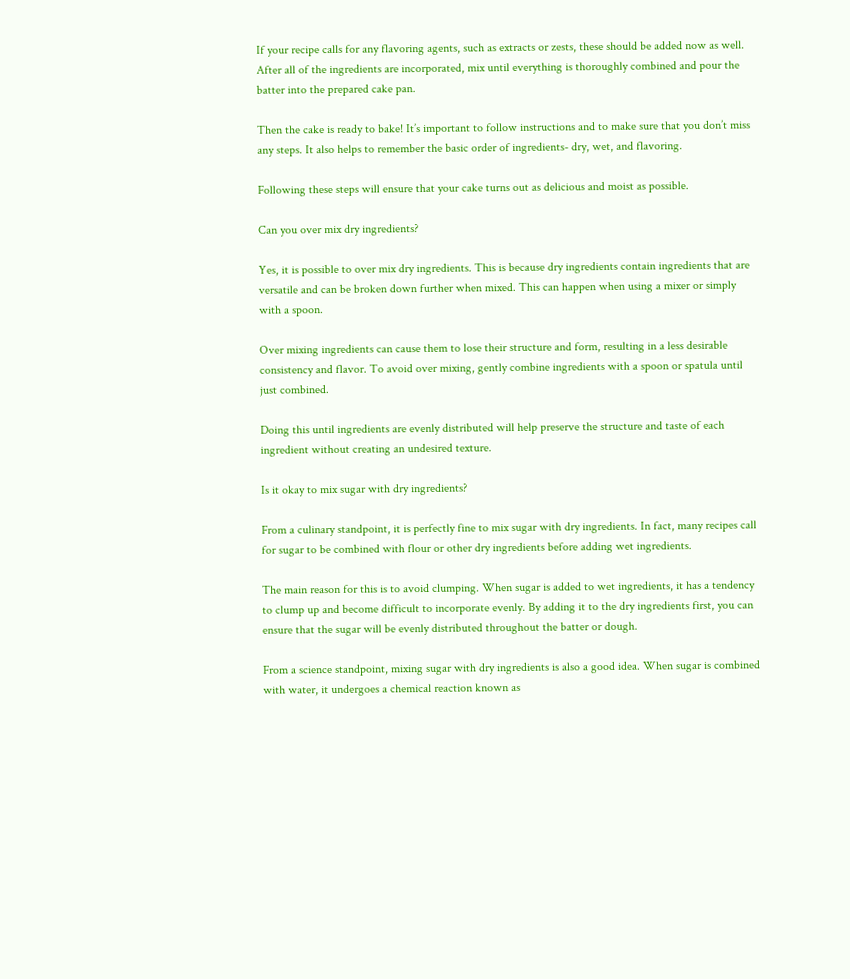If your recipe calls for any flavoring agents, such as extracts or zests, these should be added now as well. After all of the ingredients are incorporated, mix until everything is thoroughly combined and pour the batter into the prepared cake pan.

Then the cake is ready to bake! It’s important to follow instructions and to make sure that you don’t miss any steps. It also helps to remember the basic order of ingredients- dry, wet, and flavoring.

Following these steps will ensure that your cake turns out as delicious and moist as possible.

Can you over mix dry ingredients?

Yes, it is possible to over mix dry ingredients. This is because dry ingredients contain ingredients that are versatile and can be broken down further when mixed. This can happen when using a mixer or simply with a spoon.

Over mixing ingredients can cause them to lose their structure and form, resulting in a less desirable consistency and flavor. To avoid over mixing, gently combine ingredients with a spoon or spatula until just combined.

Doing this until ingredients are evenly distributed will help preserve the structure and taste of each ingredient without creating an undesired texture.

Is it okay to mix sugar with dry ingredients?

From a culinary standpoint, it is perfectly fine to mix sugar with dry ingredients. In fact, many recipes call for sugar to be combined with flour or other dry ingredients before adding wet ingredients.

The main reason for this is to avoid clumping. When sugar is added to wet ingredients, it has a tendency to clump up and become difficult to incorporate evenly. By adding it to the dry ingredients first, you can ensure that the sugar will be evenly distributed throughout the batter or dough.

From a science standpoint, mixing sugar with dry ingredients is also a good idea. When sugar is combined with water, it undergoes a chemical reaction known as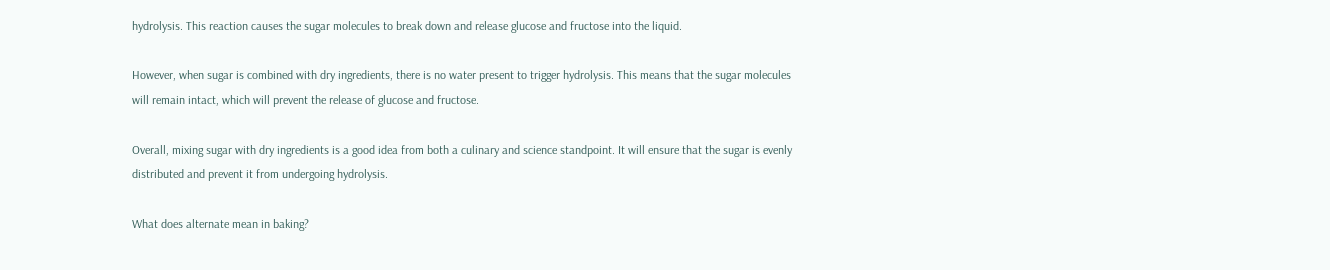hydrolysis. This reaction causes the sugar molecules to break down and release glucose and fructose into the liquid.

However, when sugar is combined with dry ingredients, there is no water present to trigger hydrolysis. This means that the sugar molecules will remain intact, which will prevent the release of glucose and fructose.

Overall, mixing sugar with dry ingredients is a good idea from both a culinary and science standpoint. It will ensure that the sugar is evenly distributed and prevent it from undergoing hydrolysis.

What does alternate mean in baking?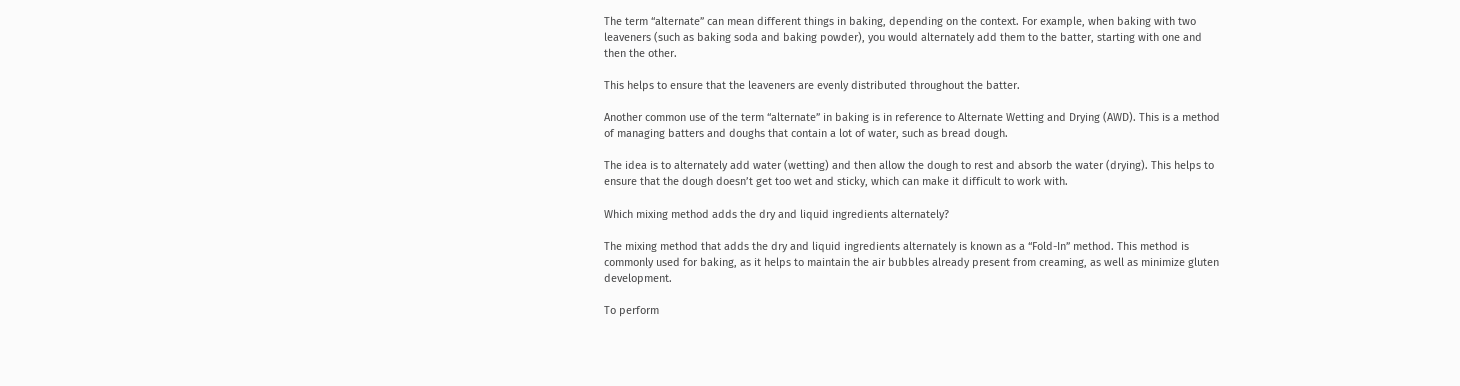The term “alternate” can mean different things in baking, depending on the context. For example, when baking with two leaveners (such as baking soda and baking powder), you would alternately add them to the batter, starting with one and then the other.

This helps to ensure that the leaveners are evenly distributed throughout the batter.

Another common use of the term “alternate” in baking is in reference to Alternate Wetting and Drying (AWD). This is a method of managing batters and doughs that contain a lot of water, such as bread dough.

The idea is to alternately add water (wetting) and then allow the dough to rest and absorb the water (drying). This helps to ensure that the dough doesn’t get too wet and sticky, which can make it difficult to work with.

Which mixing method adds the dry and liquid ingredients alternately?

The mixing method that adds the dry and liquid ingredients alternately is known as a “Fold-In” method. This method is commonly used for baking, as it helps to maintain the air bubbles already present from creaming, as well as minimize gluten development.

To perform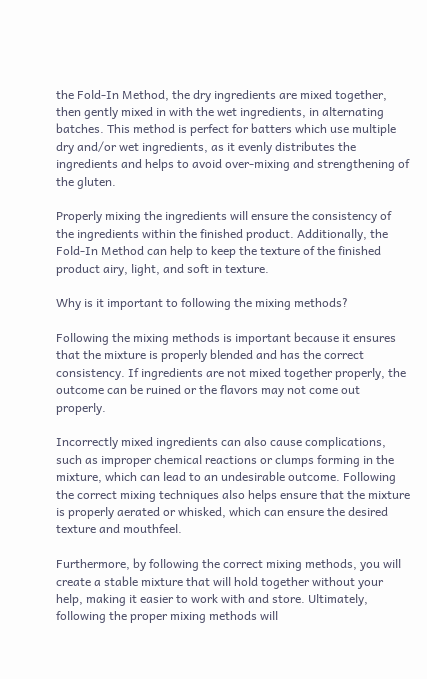the Fold-In Method, the dry ingredients are mixed together, then gently mixed in with the wet ingredients, in alternating batches. This method is perfect for batters which use multiple dry and/or wet ingredients, as it evenly distributes the ingredients and helps to avoid over-mixing and strengthening of the gluten.

Properly mixing the ingredients will ensure the consistency of the ingredients within the finished product. Additionally, the Fold-In Method can help to keep the texture of the finished product airy, light, and soft in texture.

Why is it important to following the mixing methods?

Following the mixing methods is important because it ensures that the mixture is properly blended and has the correct consistency. If ingredients are not mixed together properly, the outcome can be ruined or the flavors may not come out properly.

Incorrectly mixed ingredients can also cause complications, such as improper chemical reactions or clumps forming in the mixture, which can lead to an undesirable outcome. Following the correct mixing techniques also helps ensure that the mixture is properly aerated or whisked, which can ensure the desired texture and mouthfeel.

Furthermore, by following the correct mixing methods, you will create a stable mixture that will hold together without your help, making it easier to work with and store. Ultimately, following the proper mixing methods will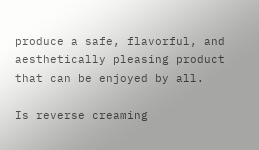produce a safe, flavorful, and aesthetically pleasing product that can be enjoyed by all.

Is reverse creaming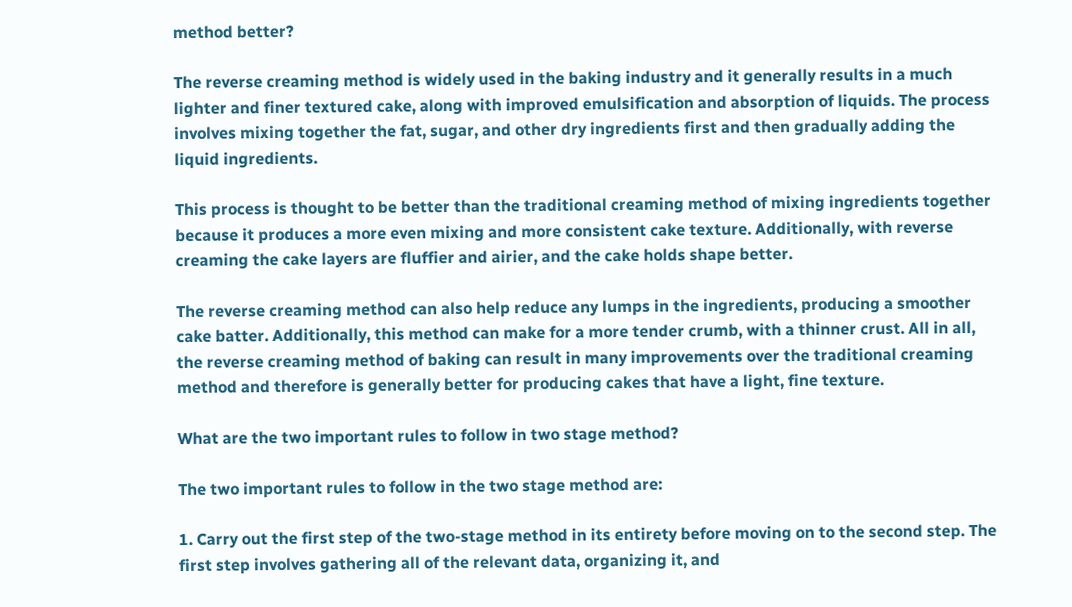method better?

The reverse creaming method is widely used in the baking industry and it generally results in a much lighter and finer textured cake, along with improved emulsification and absorption of liquids. The process involves mixing together the fat, sugar, and other dry ingredients first and then gradually adding the liquid ingredients.

This process is thought to be better than the traditional creaming method of mixing ingredients together because it produces a more even mixing and more consistent cake texture. Additionally, with reverse creaming the cake layers are fluffier and airier, and the cake holds shape better.

The reverse creaming method can also help reduce any lumps in the ingredients, producing a smoother cake batter. Additionally, this method can make for a more tender crumb, with a thinner crust. All in all, the reverse creaming method of baking can result in many improvements over the traditional creaming method and therefore is generally better for producing cakes that have a light, fine texture.

What are the two important rules to follow in two stage method?

The two important rules to follow in the two stage method are:

1. Carry out the first step of the two-stage method in its entirety before moving on to the second step. The first step involves gathering all of the relevant data, organizing it, and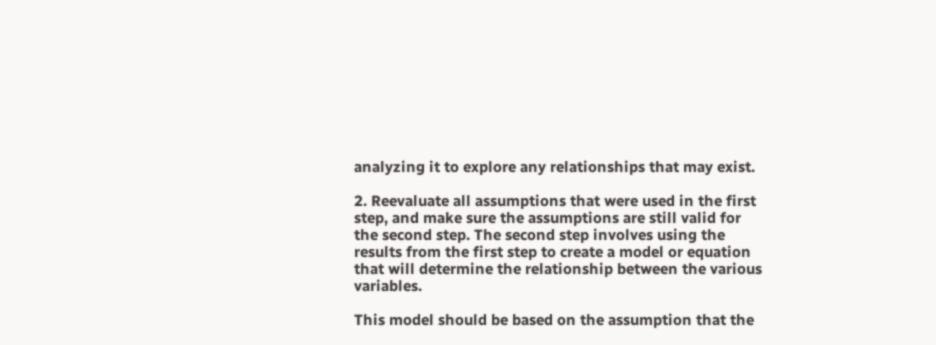analyzing it to explore any relationships that may exist.

2. Reevaluate all assumptions that were used in the first step, and make sure the assumptions are still valid for the second step. The second step involves using the results from the first step to create a model or equation that will determine the relationship between the various variables.

This model should be based on the assumption that the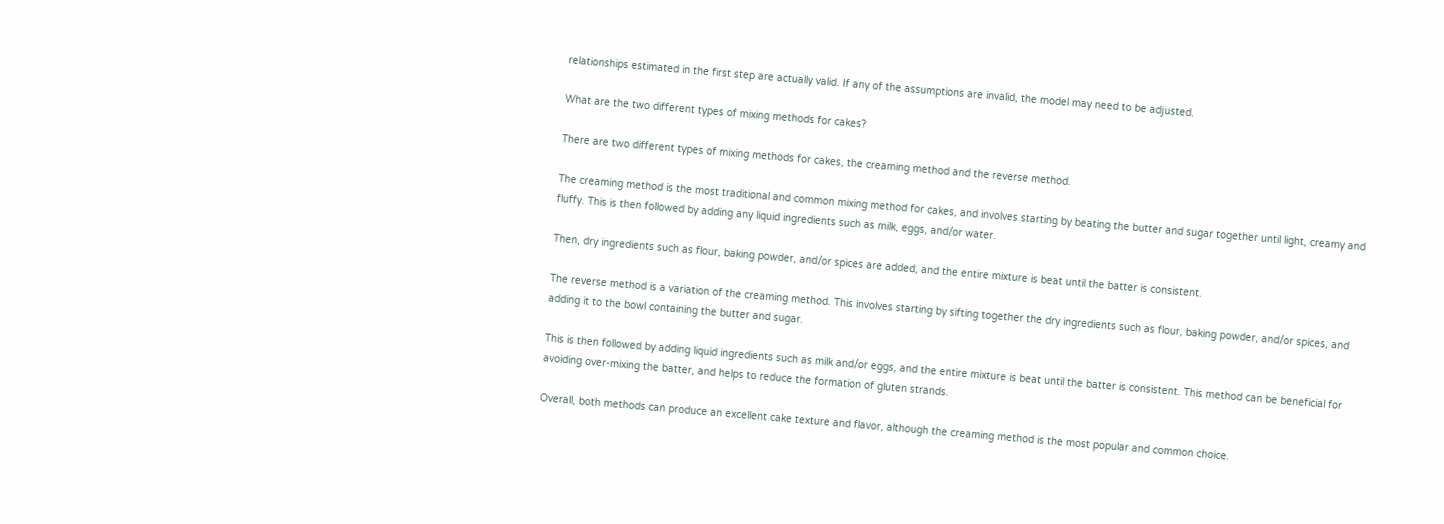relationships estimated in the first step are actually valid. If any of the assumptions are invalid, the model may need to be adjusted.

What are the two different types of mixing methods for cakes?

There are two different types of mixing methods for cakes, the creaming method and the reverse method.

The creaming method is the most traditional and common mixing method for cakes, and involves starting by beating the butter and sugar together until light, creamy and fluffy. This is then followed by adding any liquid ingredients such as milk, eggs, and/or water.

Then, dry ingredients such as flour, baking powder, and/or spices are added, and the entire mixture is beat until the batter is consistent.

The reverse method is a variation of the creaming method. This involves starting by sifting together the dry ingredients such as flour, baking powder, and/or spices, and adding it to the bowl containing the butter and sugar.

This is then followed by adding liquid ingredients such as milk and/or eggs, and the entire mixture is beat until the batter is consistent. This method can be beneficial for avoiding over-mixing the batter, and helps to reduce the formation of gluten strands.

Overall, both methods can produce an excellent cake texture and flavor, although the creaming method is the most popular and common choice.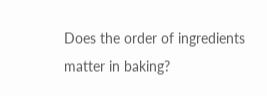Does the order of ingredients matter in baking?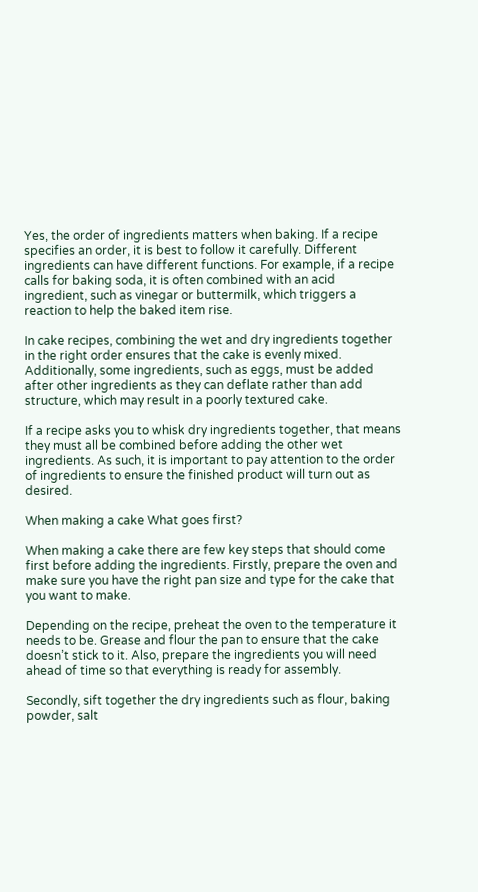Yes, the order of ingredients matters when baking. If a recipe specifies an order, it is best to follow it carefully. Different ingredients can have different functions. For example, if a recipe calls for baking soda, it is often combined with an acid ingredient, such as vinegar or buttermilk, which triggers a reaction to help the baked item rise.

In cake recipes, combining the wet and dry ingredients together in the right order ensures that the cake is evenly mixed. Additionally, some ingredients, such as eggs, must be added after other ingredients as they can deflate rather than add structure, which may result in a poorly textured cake.

If a recipe asks you to whisk dry ingredients together, that means they must all be combined before adding the other wet ingredients. As such, it is important to pay attention to the order of ingredients to ensure the finished product will turn out as desired.

When making a cake What goes first?

When making a cake there are few key steps that should come first before adding the ingredients. Firstly, prepare the oven and make sure you have the right pan size and type for the cake that you want to make.

Depending on the recipe, preheat the oven to the temperature it needs to be. Grease and flour the pan to ensure that the cake doesn’t stick to it. Also, prepare the ingredients you will need ahead of time so that everything is ready for assembly.

Secondly, sift together the dry ingredients such as flour, baking powder, salt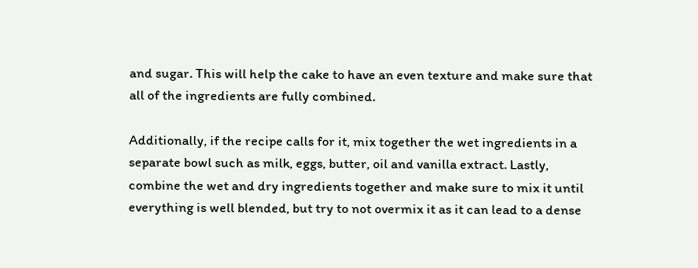and sugar. This will help the cake to have an even texture and make sure that all of the ingredients are fully combined.

Additionally, if the recipe calls for it, mix together the wet ingredients in a separate bowl such as milk, eggs, butter, oil and vanilla extract. Lastly, combine the wet and dry ingredients together and make sure to mix it until everything is well blended, but try to not overmix it as it can lead to a dense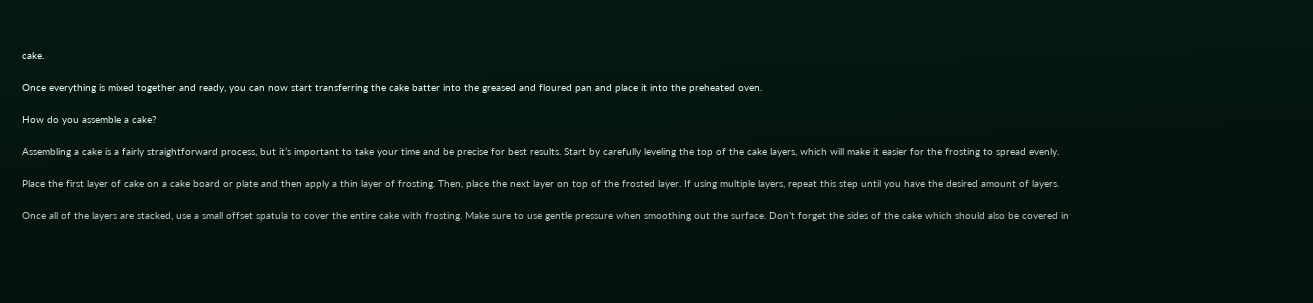cake.

Once everything is mixed together and ready, you can now start transferring the cake batter into the greased and floured pan and place it into the preheated oven.

How do you assemble a cake?

Assembling a cake is a fairly straightforward process, but it’s important to take your time and be precise for best results. Start by carefully leveling the top of the cake layers, which will make it easier for the frosting to spread evenly.

Place the first layer of cake on a cake board or plate and then apply a thin layer of frosting. Then, place the next layer on top of the frosted layer. If using multiple layers, repeat this step until you have the desired amount of layers.

Once all of the layers are stacked, use a small offset spatula to cover the entire cake with frosting. Make sure to use gentle pressure when smoothing out the surface. Don’t forget the sides of the cake which should also be covered in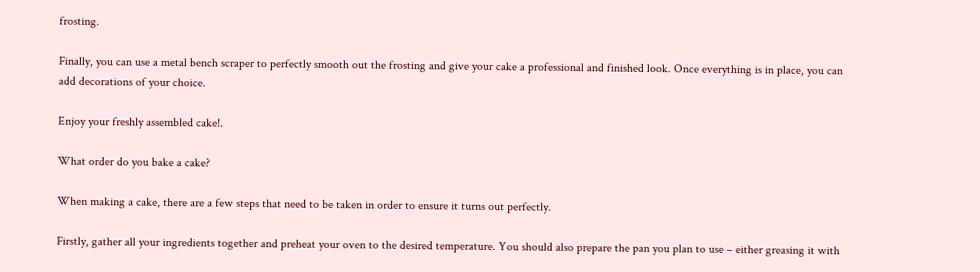frosting.

Finally, you can use a metal bench scraper to perfectly smooth out the frosting and give your cake a professional and finished look. Once everything is in place, you can add decorations of your choice.

Enjoy your freshly assembled cake!.

What order do you bake a cake?

When making a cake, there are a few steps that need to be taken in order to ensure it turns out perfectly.

Firstly, gather all your ingredients together and preheat your oven to the desired temperature. You should also prepare the pan you plan to use – either greasing it with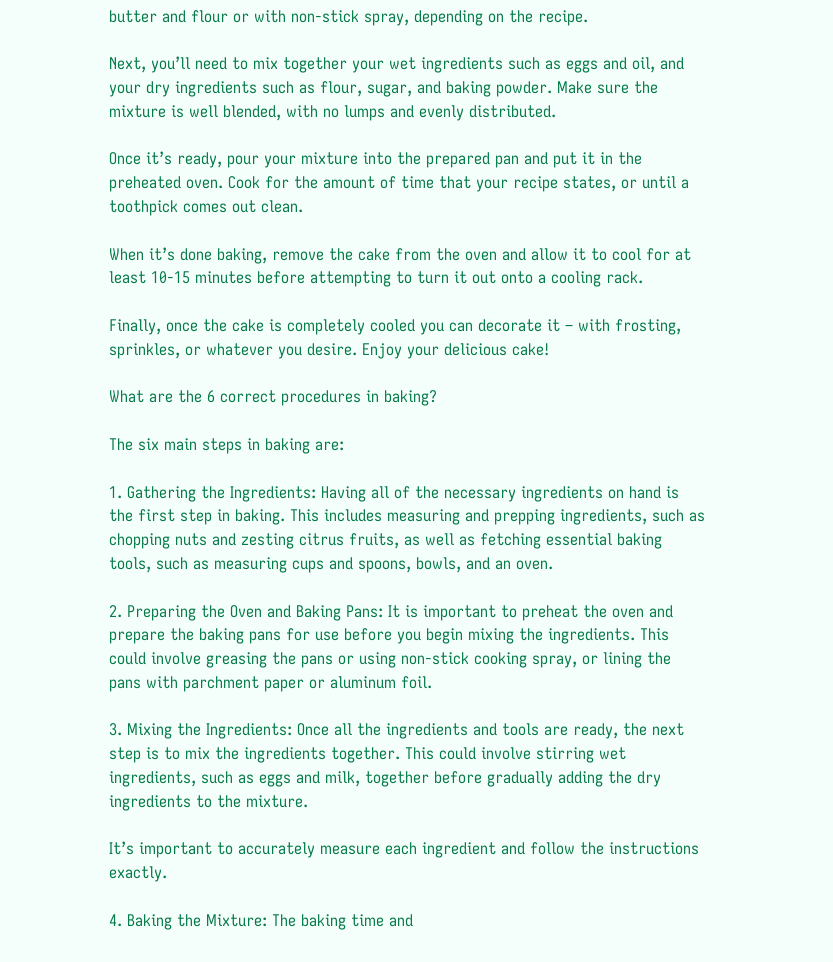butter and flour or with non-stick spray, depending on the recipe.

Next, you’ll need to mix together your wet ingredients such as eggs and oil, and your dry ingredients such as flour, sugar, and baking powder. Make sure the mixture is well blended, with no lumps and evenly distributed.

Once it’s ready, pour your mixture into the prepared pan and put it in the preheated oven. Cook for the amount of time that your recipe states, or until a toothpick comes out clean.

When it’s done baking, remove the cake from the oven and allow it to cool for at least 10-15 minutes before attempting to turn it out onto a cooling rack.

Finally, once the cake is completely cooled you can decorate it – with frosting, sprinkles, or whatever you desire. Enjoy your delicious cake!

What are the 6 correct procedures in baking?

The six main steps in baking are:

1. Gathering the Ingredients: Having all of the necessary ingredients on hand is the first step in baking. This includes measuring and prepping ingredients, such as chopping nuts and zesting citrus fruits, as well as fetching essential baking tools, such as measuring cups and spoons, bowls, and an oven.

2. Preparing the Oven and Baking Pans: It is important to preheat the oven and prepare the baking pans for use before you begin mixing the ingredients. This could involve greasing the pans or using non-stick cooking spray, or lining the pans with parchment paper or aluminum foil.

3. Mixing the Ingredients: Once all the ingredients and tools are ready, the next step is to mix the ingredients together. This could involve stirring wet ingredients, such as eggs and milk, together before gradually adding the dry ingredients to the mixture.

It’s important to accurately measure each ingredient and follow the instructions exactly.

4. Baking the Mixture: The baking time and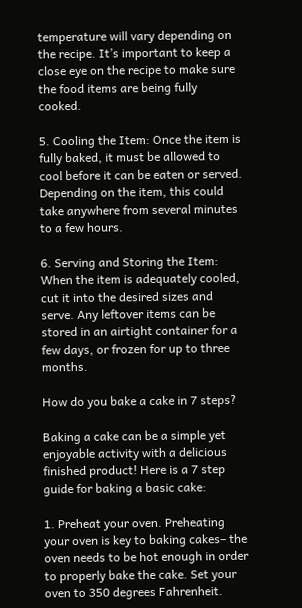temperature will vary depending on the recipe. It’s important to keep a close eye on the recipe to make sure the food items are being fully cooked.

5. Cooling the Item: Once the item is fully baked, it must be allowed to cool before it can be eaten or served. Depending on the item, this could take anywhere from several minutes to a few hours.

6. Serving and Storing the Item: When the item is adequately cooled, cut it into the desired sizes and serve. Any leftover items can be stored in an airtight container for a few days, or frozen for up to three months.

How do you bake a cake in 7 steps?

Baking a cake can be a simple yet enjoyable activity with a delicious finished product! Here is a 7 step guide for baking a basic cake:

1. Preheat your oven. Preheating your oven is key to baking cakes– the oven needs to be hot enough in order to properly bake the cake. Set your oven to 350 degrees Fahrenheit.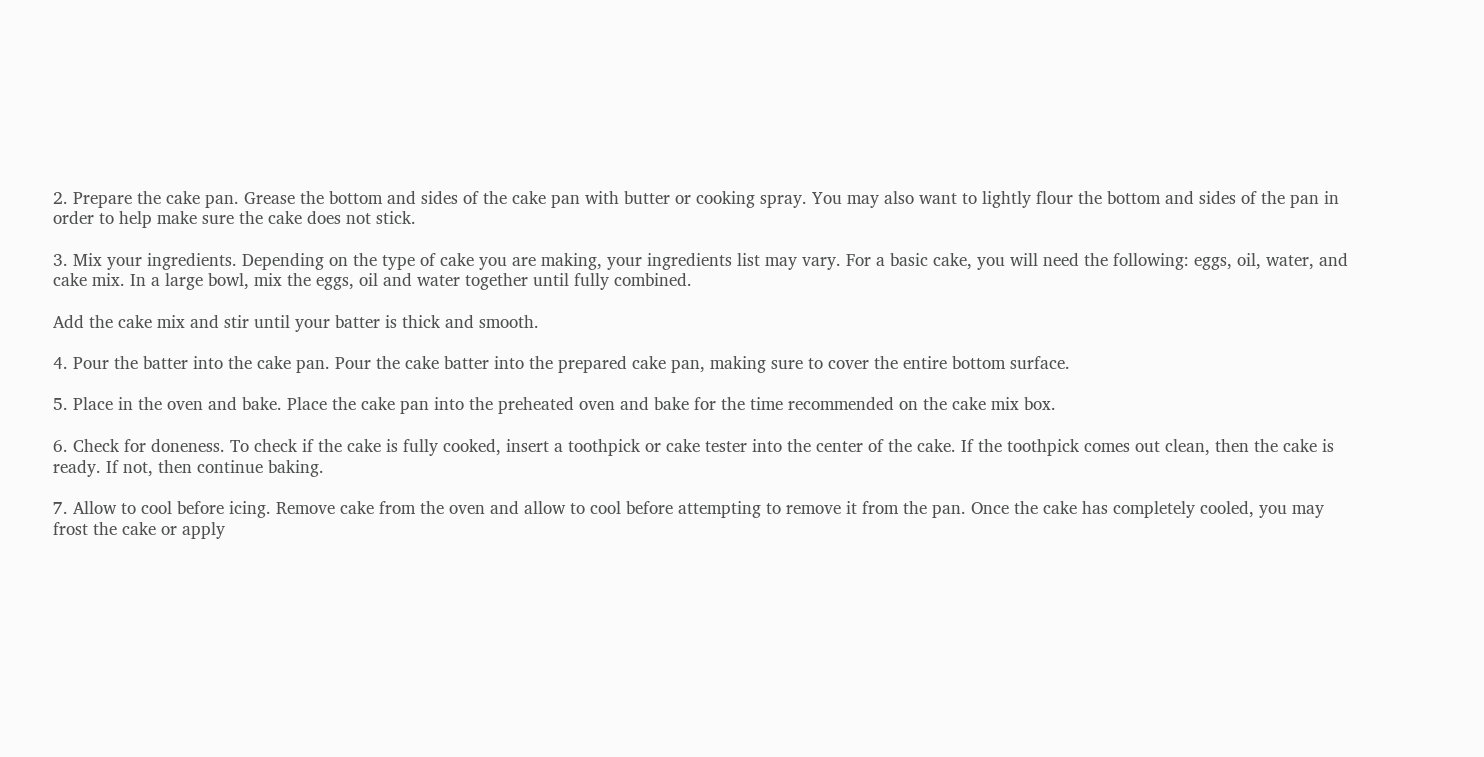2. Prepare the cake pan. Grease the bottom and sides of the cake pan with butter or cooking spray. You may also want to lightly flour the bottom and sides of the pan in order to help make sure the cake does not stick.

3. Mix your ingredients. Depending on the type of cake you are making, your ingredients list may vary. For a basic cake, you will need the following: eggs, oil, water, and cake mix. In a large bowl, mix the eggs, oil and water together until fully combined.

Add the cake mix and stir until your batter is thick and smooth.

4. Pour the batter into the cake pan. Pour the cake batter into the prepared cake pan, making sure to cover the entire bottom surface.

5. Place in the oven and bake. Place the cake pan into the preheated oven and bake for the time recommended on the cake mix box.

6. Check for doneness. To check if the cake is fully cooked, insert a toothpick or cake tester into the center of the cake. If the toothpick comes out clean, then the cake is ready. If not, then continue baking.

7. Allow to cool before icing. Remove cake from the oven and allow to cool before attempting to remove it from the pan. Once the cake has completely cooled, you may frost the cake or apply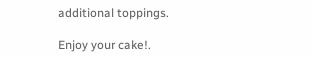additional toppings.

Enjoy your cake!.